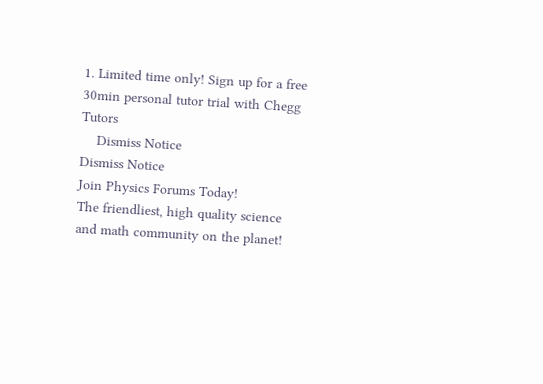1. Limited time only! Sign up for a free 30min personal tutor trial with Chegg Tutors
    Dismiss Notice
Dismiss Notice
Join Physics Forums Today!
The friendliest, high quality science and math community on the planet!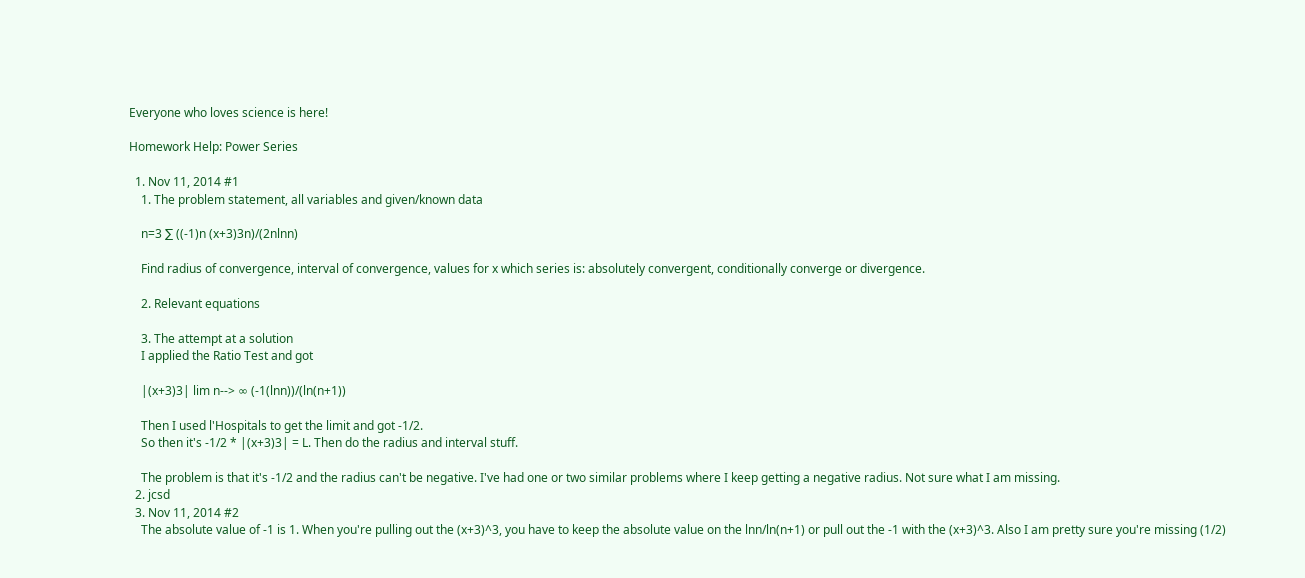Everyone who loves science is here!

Homework Help: Power Series

  1. Nov 11, 2014 #1
    1. The problem statement, all variables and given/known data

    n=3 ∑ ((-1)n (x+3)3n)/(2nlnn)

    Find radius of convergence, interval of convergence, values for x which series is: absolutely convergent, conditionally converge or divergence.

    2. Relevant equations

    3. The attempt at a solution
    I applied the Ratio Test and got

    |(x+3)3| lim n--> ∞ (-1(lnn))/(ln(n+1))

    Then I used l'Hospitals to get the limit and got -1/2.
    So then it's -1/2 * |(x+3)3| = L. Then do the radius and interval stuff.

    The problem is that it's -1/2 and the radius can't be negative. I've had one or two similar problems where I keep getting a negative radius. Not sure what I am missing.
  2. jcsd
  3. Nov 11, 2014 #2
    The absolute value of -1 is 1. When you're pulling out the (x+3)^3, you have to keep the absolute value on the lnn/ln(n+1) or pull out the -1 with the (x+3)^3. Also I am pretty sure you're missing (1/2)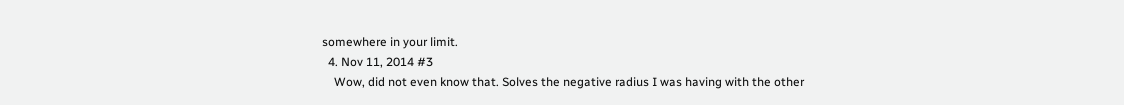somewhere in your limit.
  4. Nov 11, 2014 #3
    Wow, did not even know that. Solves the negative radius I was having with the other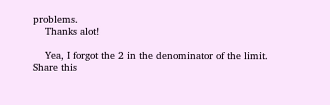problems.
    Thanks alot!

    Yea, I forgot the 2 in the denominator of the limit.
Share this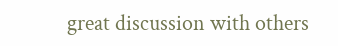great discussion with others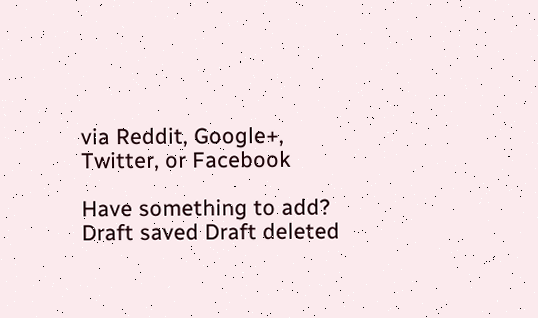via Reddit, Google+, Twitter, or Facebook

Have something to add?
Draft saved Draft deleted